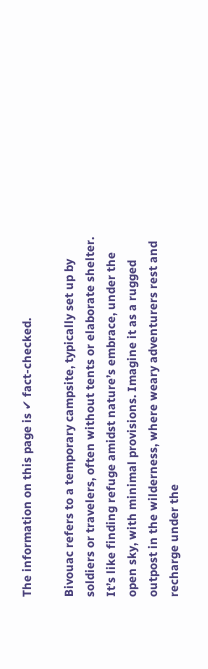The information on this page is ✔ fact-checked.

Bivouac refers to a temporary campsite, typically set up by soldiers or travelers, often without tents or elaborate shelter. It’s like finding refuge amidst nature’s embrace, under the open sky, with minimal provisions. Imagine it as a rugged outpost in the wilderness, where weary adventurers rest and recharge under the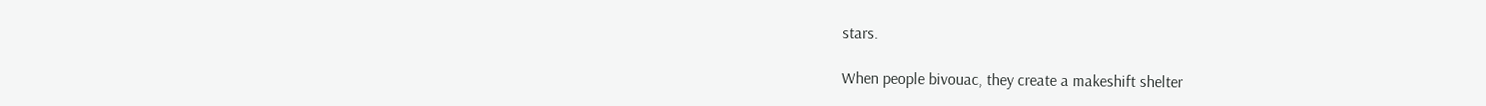stars.

When people bivouac, they create a makeshift shelter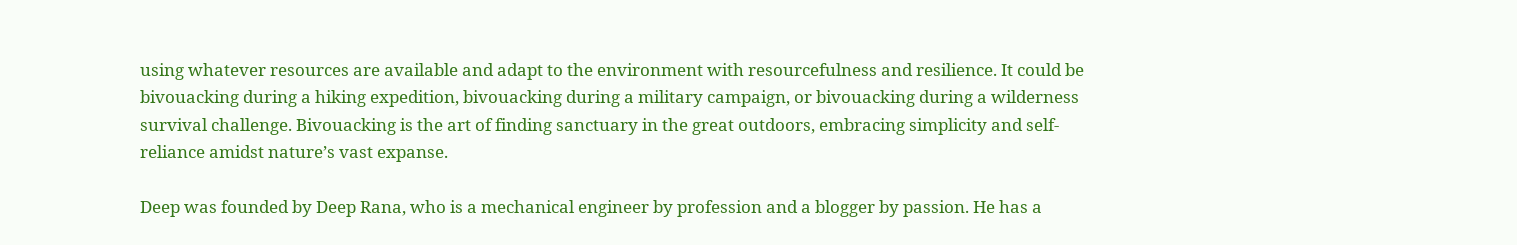using whatever resources are available and adapt to the environment with resourcefulness and resilience. It could be bivouacking during a hiking expedition, bivouacking during a military campaign, or bivouacking during a wilderness survival challenge. Bivouacking is the art of finding sanctuary in the great outdoors, embracing simplicity and self-reliance amidst nature’s vast expanse.

Deep was founded by Deep Rana, who is a mechanical engineer by profession and a blogger by passion. He has a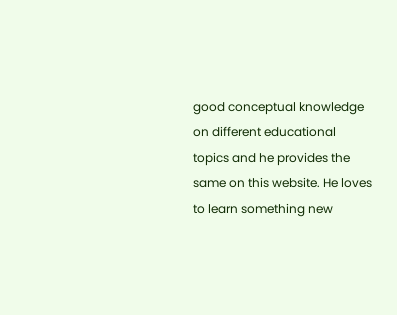good conceptual knowledge on different educational topics and he provides the same on this website. He loves to learn something new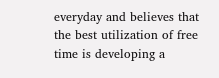everyday and believes that the best utilization of free time is developing a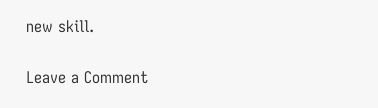new skill.

Leave a Comment